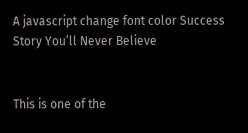A javascript change font color Success Story You’ll Never Believe


This is one of the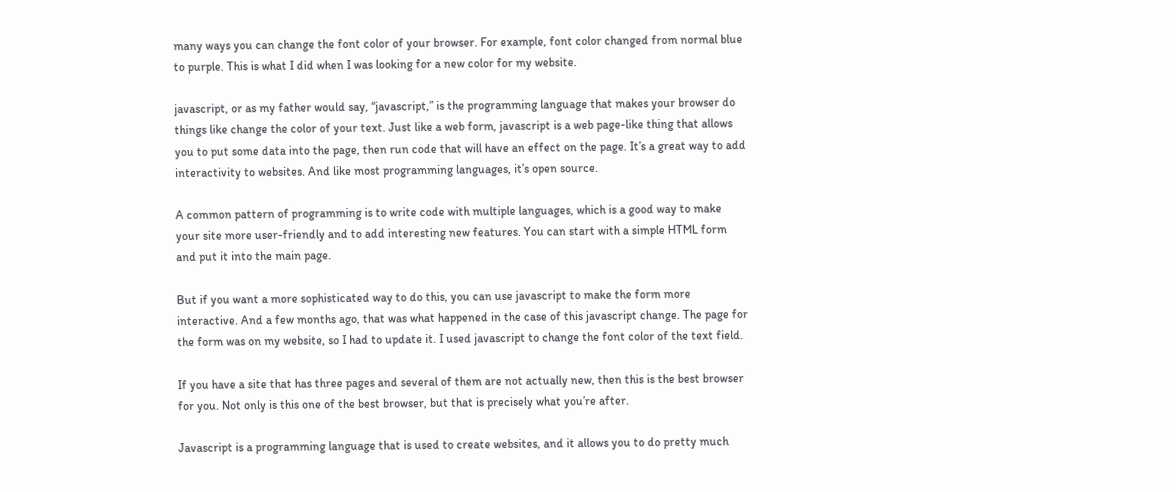many ways you can change the font color of your browser. For example, font color changed from normal blue to purple. This is what I did when I was looking for a new color for my website.

javascript, or as my father would say, “javascript,” is the programming language that makes your browser do things like change the color of your text. Just like a web form, javascript is a web page-like thing that allows you to put some data into the page, then run code that will have an effect on the page. It’s a great way to add interactivity to websites. And like most programming languages, it’s open source.

A common pattern of programming is to write code with multiple languages, which is a good way to make your site more user-friendly and to add interesting new features. You can start with a simple HTML form and put it into the main page.

But if you want a more sophisticated way to do this, you can use javascript to make the form more interactive. And a few months ago, that was what happened in the case of this javascript change. The page for the form was on my website, so I had to update it. I used javascript to change the font color of the text field.

If you have a site that has three pages and several of them are not actually new, then this is the best browser for you. Not only is this one of the best browser, but that is precisely what you’re after.

Javascript is a programming language that is used to create websites, and it allows you to do pretty much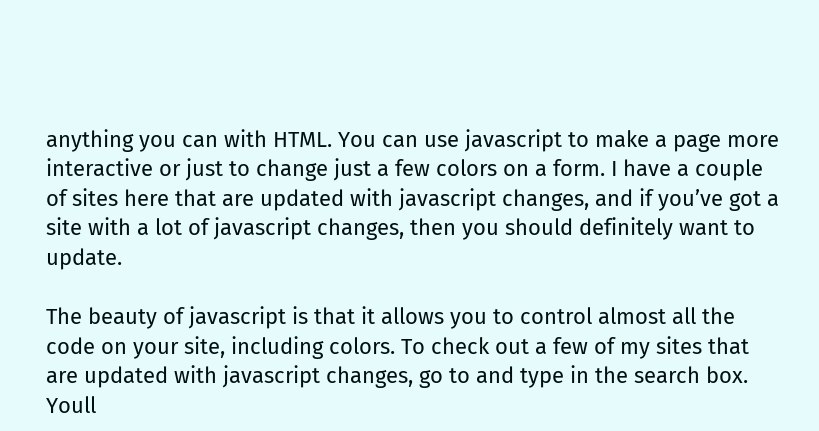anything you can with HTML. You can use javascript to make a page more interactive or just to change just a few colors on a form. I have a couple of sites here that are updated with javascript changes, and if you’ve got a site with a lot of javascript changes, then you should definitely want to update.

The beauty of javascript is that it allows you to control almost all the code on your site, including colors. To check out a few of my sites that are updated with javascript changes, go to and type in the search box. Youll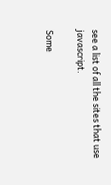see a list of all the sites that use javascript.

Some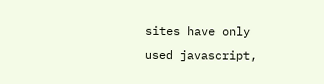sites have only used javascript,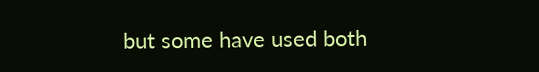but some have used both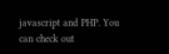javascript and PHP. You can check out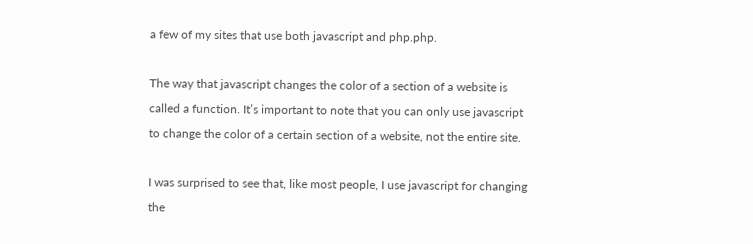a few of my sites that use both javascript and php.php.

The way that javascript changes the color of a section of a website is called a function. It’s important to note that you can only use javascript to change the color of a certain section of a website, not the entire site.

I was surprised to see that, like most people, I use javascript for changing the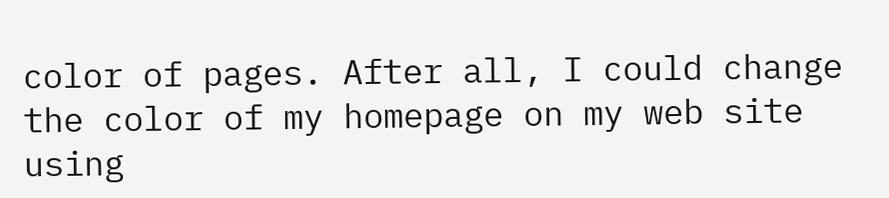color of pages. After all, I could change the color of my homepage on my web site using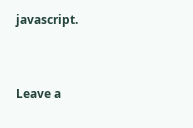javascript.



Leave a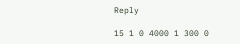Reply

15 1 0 4000 1 300 0